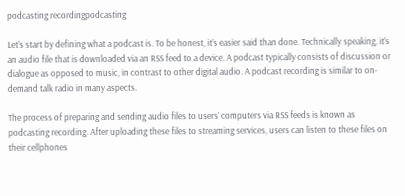podcasting recordingpodcasting

Let’s start by defining what a podcast is. To be honest, it’s easier said than done. Technically speaking, it’s an audio file that is downloaded via an RSS feed to a device. A podcast typically consists of discussion or dialogue as opposed to music, in contrast to other digital audio. A podcast recording is similar to on-demand talk radio in many aspects.

The process of preparing and sending audio files to users’ computers via RSS feeds is known as podcasting recording. After uploading these files to streaming services, users can listen to these files on their cellphones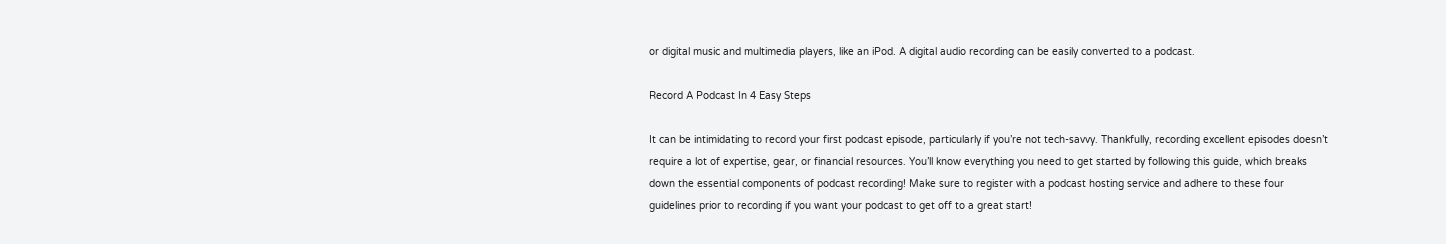or digital music and multimedia players, like an iPod. A digital audio recording can be easily converted to a podcast.

Record A Podcast In 4 Easy Steps

It can be intimidating to record your first podcast episode, particularly if you’re not tech-savvy. Thankfully, recording excellent episodes doesn’t require a lot of expertise, gear, or financial resources. You’ll know everything you need to get started by following this guide, which breaks down the essential components of podcast recording! Make sure to register with a podcast hosting service and adhere to these four guidelines prior to recording if you want your podcast to get off to a great start!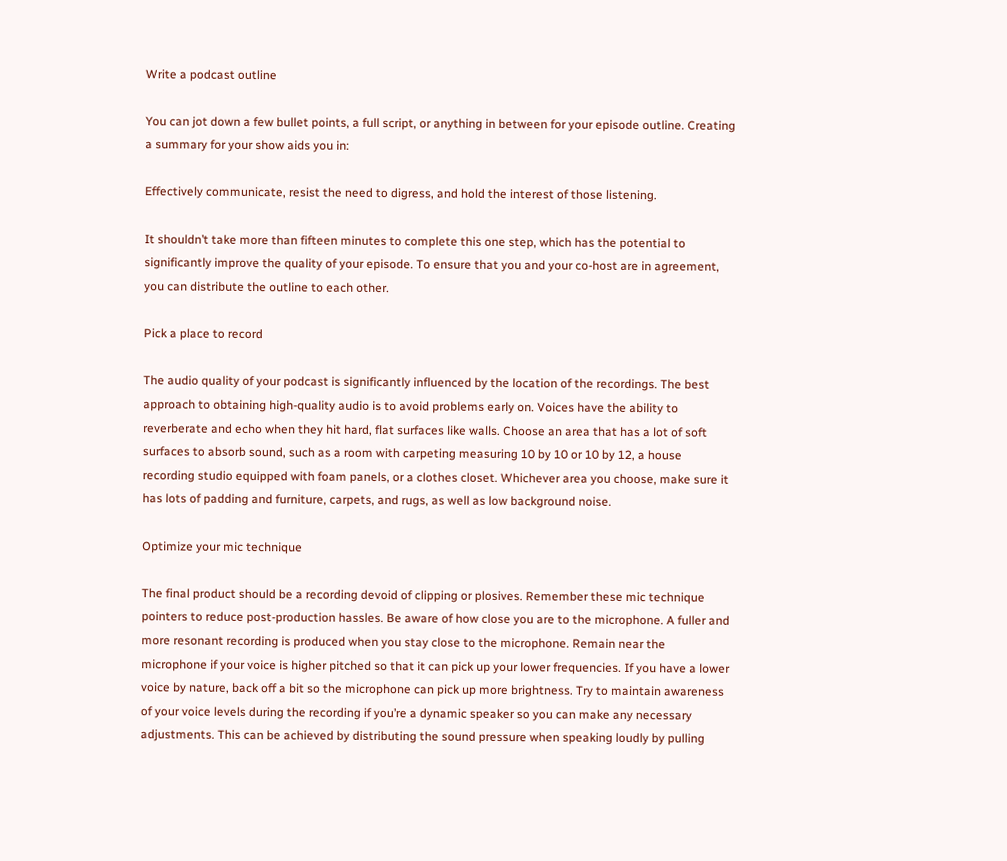Write a podcast outline

You can jot down a few bullet points, a full script, or anything in between for your episode outline. Creating a summary for your show aids you in:

Effectively communicate, resist the need to digress, and hold the interest of those listening.

It shouldn’t take more than fifteen minutes to complete this one step, which has the potential to significantly improve the quality of your episode. To ensure that you and your co-host are in agreement, you can distribute the outline to each other.

Pick a place to record

The audio quality of your podcast is significantly influenced by the location of the recordings. The best approach to obtaining high-quality audio is to avoid problems early on. Voices have the ability to reverberate and echo when they hit hard, flat surfaces like walls. Choose an area that has a lot of soft surfaces to absorb sound, such as a room with carpeting measuring 10 by 10 or 10 by 12, a house recording studio equipped with foam panels, or a clothes closet. Whichever area you choose, make sure it has lots of padding and furniture, carpets, and rugs, as well as low background noise.

Optimize your mic technique

The final product should be a recording devoid of clipping or plosives. Remember these mic technique pointers to reduce post-production hassles. Be aware of how close you are to the microphone. A fuller and more resonant recording is produced when you stay close to the microphone. Remain near the microphone if your voice is higher pitched so that it can pick up your lower frequencies. If you have a lower voice by nature, back off a bit so the microphone can pick up more brightness. Try to maintain awareness of your voice levels during the recording if you’re a dynamic speaker so you can make any necessary adjustments. This can be achieved by distributing the sound pressure when speaking loudly by pulling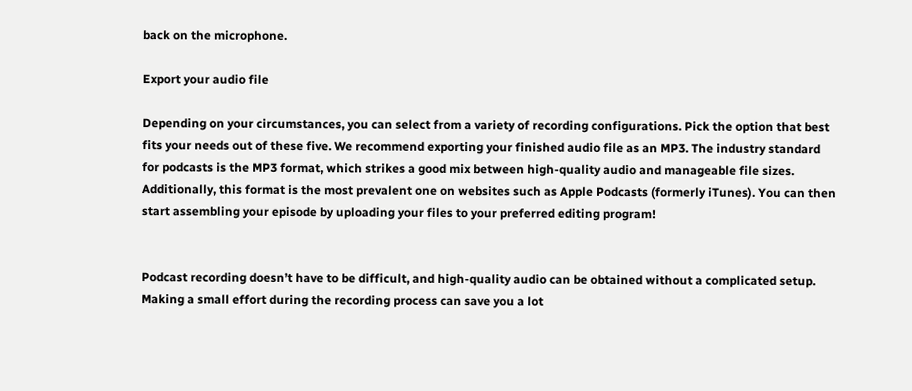back on the microphone.

Export your audio file

Depending on your circumstances, you can select from a variety of recording configurations. Pick the option that best fits your needs out of these five. We recommend exporting your finished audio file as an MP3. The industry standard for podcasts is the MP3 format, which strikes a good mix between high-quality audio and manageable file sizes. Additionally, this format is the most prevalent one on websites such as Apple Podcasts (formerly iTunes). You can then start assembling your episode by uploading your files to your preferred editing program!


Podcast recording doesn’t have to be difficult, and high-quality audio can be obtained without a complicated setup. Making a small effort during the recording process can save you a lot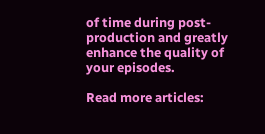of time during post-production and greatly enhance the quality of your episodes.

Read more articles: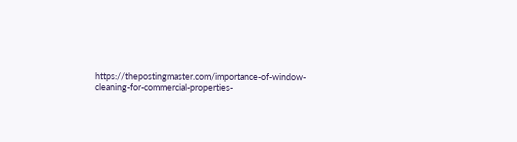https://thepostingmaster.com/importance-of-window-cleaning-for-commercial-properties-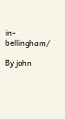in-bellingham/

By john